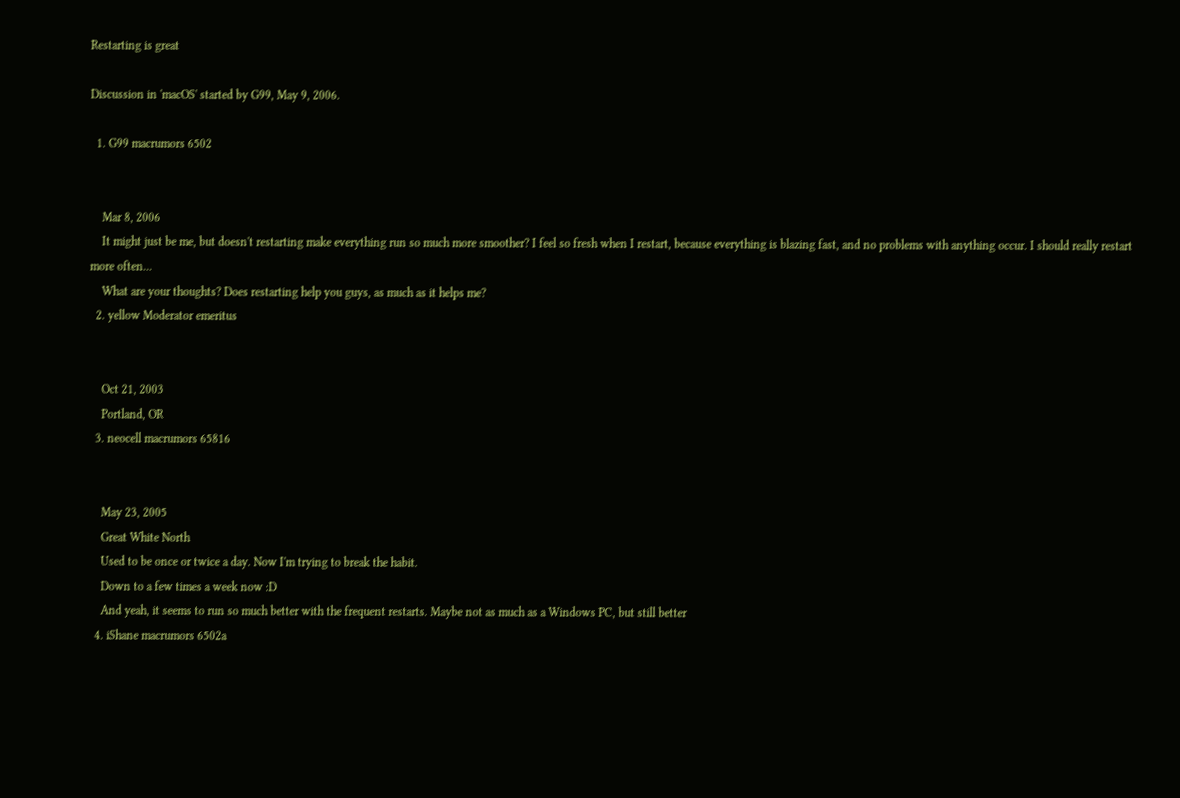Restarting is great

Discussion in 'macOS' started by G99, May 9, 2006.

  1. G99 macrumors 6502


    Mar 8, 2006
    It might just be me, but doesn't restarting make everything run so much more smoother? I feel so fresh when I restart, because everything is blazing fast, and no problems with anything occur. I should really restart more often...
    What are your thoughts? Does restarting help you guys, as much as it helps me?
  2. yellow Moderator emeritus


    Oct 21, 2003
    Portland, OR
  3. neocell macrumors 65816


    May 23, 2005
    Great White North
    Used to be once or twice a day. Now I'm trying to break the habit.
    Down to a few times a week now :D
    And yeah, it seems to run so much better with the frequent restarts. Maybe not as much as a Windows PC, but still better
  4. iShane macrumors 6502a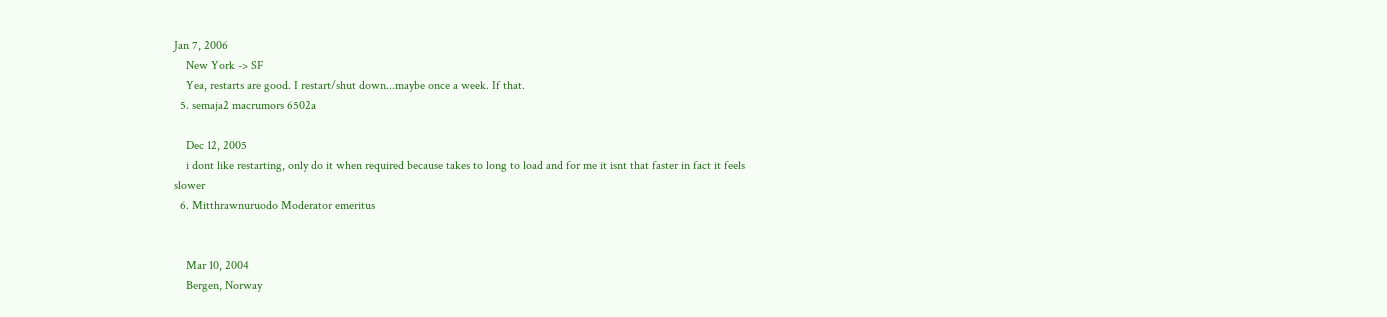Jan 7, 2006
    New York -> SF
    Yea, restarts are good. I restart/shut down...maybe once a week. If that.
  5. semaja2 macrumors 6502a

    Dec 12, 2005
    i dont like restarting, only do it when required because takes to long to load and for me it isnt that faster in fact it feels slower
  6. Mitthrawnuruodo Moderator emeritus


    Mar 10, 2004
    Bergen, Norway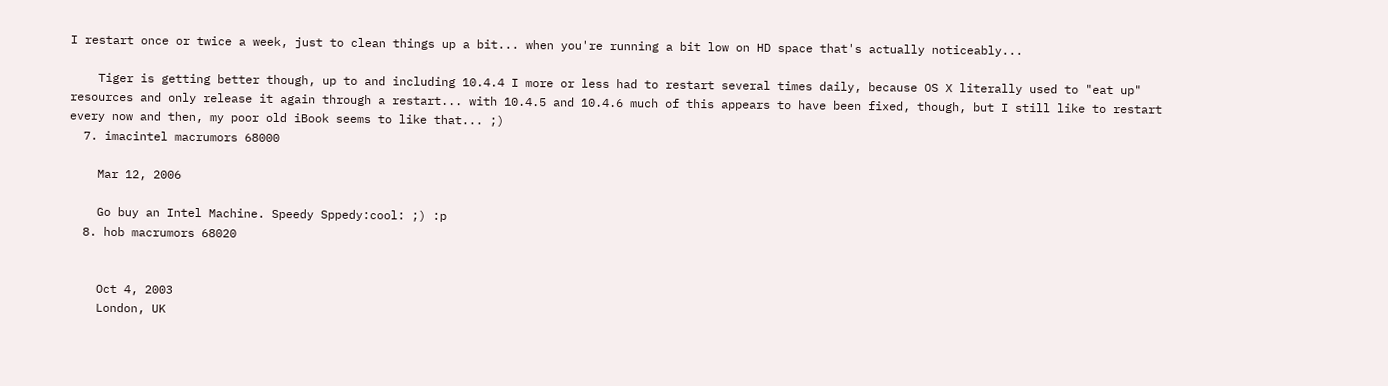I restart once or twice a week, just to clean things up a bit... when you're running a bit low on HD space that's actually noticeably...

    Tiger is getting better though, up to and including 10.4.4 I more or less had to restart several times daily, because OS X literally used to "eat up" resources and only release it again through a restart... with 10.4.5 and 10.4.6 much of this appears to have been fixed, though, but I still like to restart every now and then, my poor old iBook seems to like that... ;)
  7. imacintel macrumors 68000

    Mar 12, 2006

    Go buy an Intel Machine. Speedy Sppedy:cool: ;) :p
  8. hob macrumors 68020


    Oct 4, 2003
    London, UK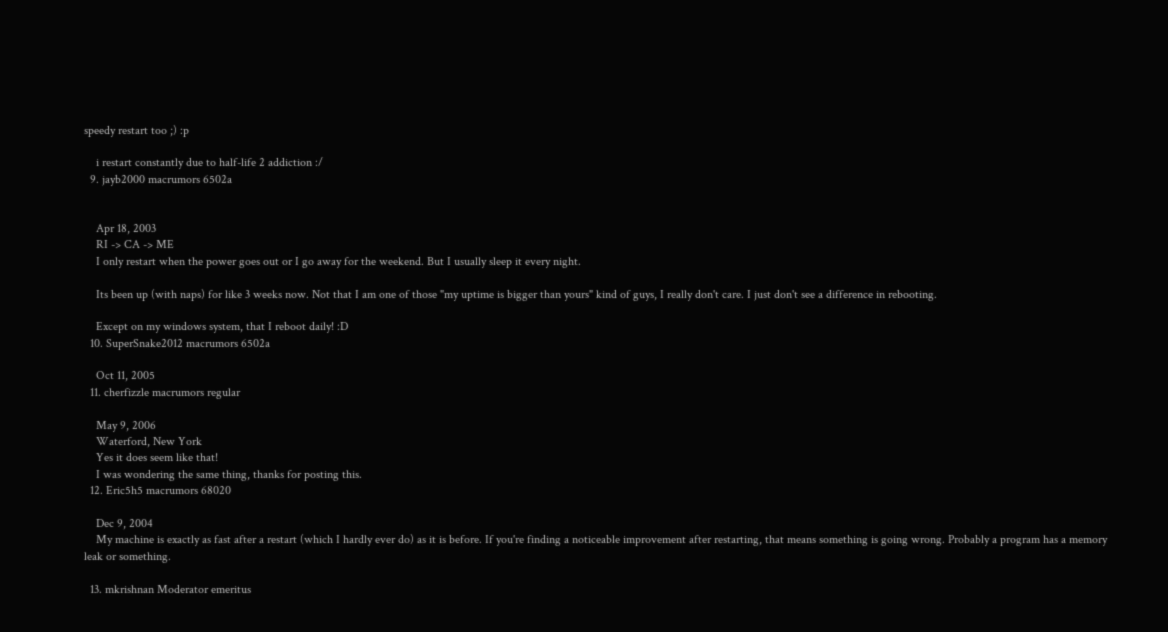speedy restart too ;) :p

    i restart constantly due to half-life 2 addiction :/
  9. jayb2000 macrumors 6502a


    Apr 18, 2003
    RI -> CA -> ME
    I only restart when the power goes out or I go away for the weekend. But I usually sleep it every night.

    Its been up (with naps) for like 3 weeks now. Not that I am one of those "my uptime is bigger than yours" kind of guys, I really don't care. I just don't see a difference in rebooting.

    Except on my windows system, that I reboot daily! :D
  10. SuperSnake2012 macrumors 6502a

    Oct 11, 2005
  11. cherfizzle macrumors regular

    May 9, 2006
    Waterford, New York
    Yes it does seem like that!
    I was wondering the same thing, thanks for posting this.
  12. Eric5h5 macrumors 68020

    Dec 9, 2004
    My machine is exactly as fast after a restart (which I hardly ever do) as it is before. If you're finding a noticeable improvement after restarting, that means something is going wrong. Probably a program has a memory leak or something.

  13. mkrishnan Moderator emeritus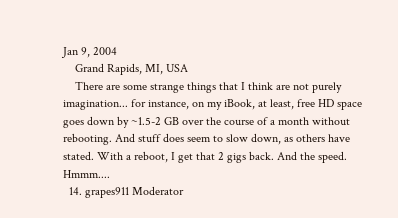Jan 9, 2004
    Grand Rapids, MI, USA
    There are some strange things that I think are not purely imagination... for instance, on my iBook, at least, free HD space goes down by ~1.5-2 GB over the course of a month without rebooting. And stuff does seem to slow down, as others have stated. With a reboot, I get that 2 gigs back. And the speed. Hmmm....
  14. grapes911 Moderator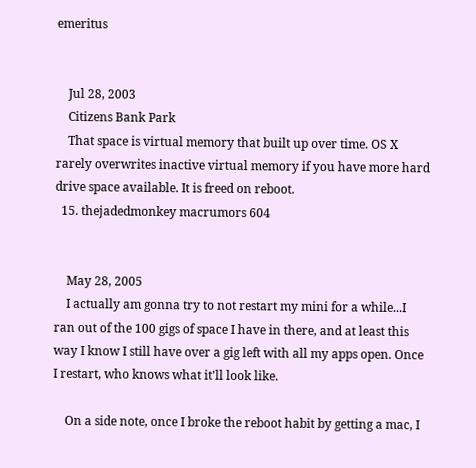emeritus


    Jul 28, 2003
    Citizens Bank Park
    That space is virtual memory that built up over time. OS X rarely overwrites inactive virtual memory if you have more hard drive space available. It is freed on reboot.
  15. thejadedmonkey macrumors 604


    May 28, 2005
    I actually am gonna try to not restart my mini for a while...I ran out of the 100 gigs of space I have in there, and at least this way I know I still have over a gig left with all my apps open. Once I restart, who knows what it'll look like.

    On a side note, once I broke the reboot habit by getting a mac, I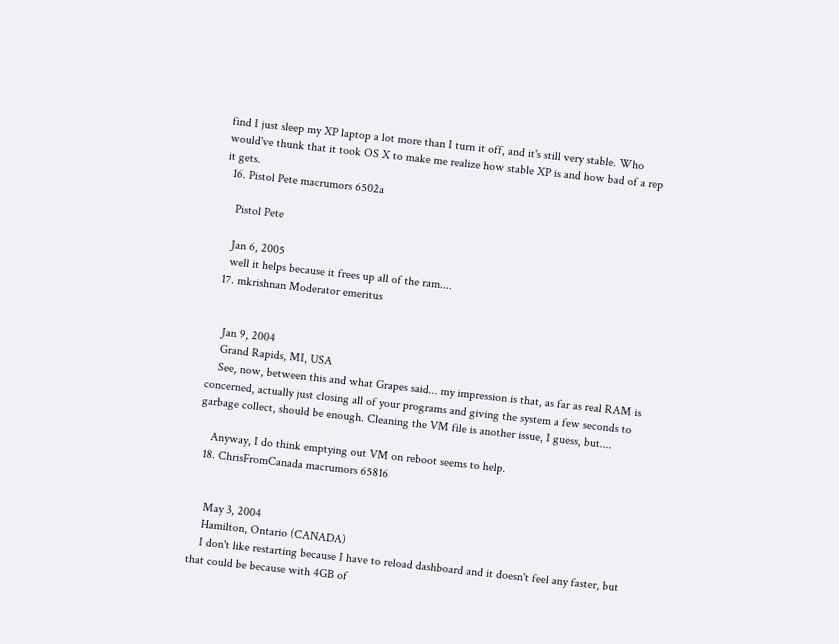find I just sleep my XP laptop a lot more than I turn it off, and it's still very stable. Who would've thunk that it took OS X to make me realize how stable XP is and how bad of a rep it gets.
  16. Pistol Pete macrumors 6502a

    Pistol Pete

    Jan 6, 2005
    well it helps because it frees up all of the ram....
  17. mkrishnan Moderator emeritus


    Jan 9, 2004
    Grand Rapids, MI, USA
    See, now, between this and what Grapes said... my impression is that, as far as real RAM is concerned, actually just closing all of your programs and giving the system a few seconds to garbage collect, should be enough. Cleaning the VM file is another issue, I guess, but....

    Anyway, I do think emptying out VM on reboot seems to help.
  18. ChrisFromCanada macrumors 65816


    May 3, 2004
    Hamilton, Ontario (CANADA)
    I don't like restarting because I have to reload dashboard and it doesn't feel any faster, but that could be because with 4GB of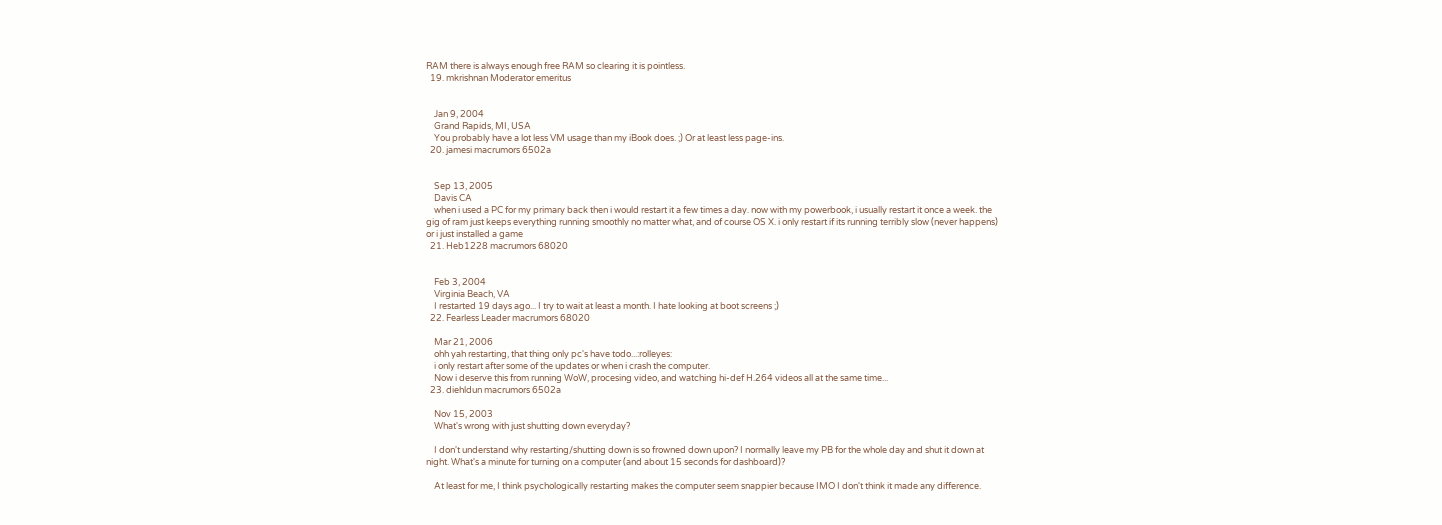RAM there is always enough free RAM so clearing it is pointless.
  19. mkrishnan Moderator emeritus


    Jan 9, 2004
    Grand Rapids, MI, USA
    You probably have a lot less VM usage than my iBook does. ;) Or at least less page-ins.
  20. jamesi macrumors 6502a


    Sep 13, 2005
    Davis CA
    when i used a PC for my primary back then i would restart it a few times a day. now with my powerbook, i usually restart it once a week. the gig of ram just keeps everything running smoothly no matter what, and of course OS X. i only restart if its running terribly slow (never happens) or i just installed a game
  21. Heb1228 macrumors 68020


    Feb 3, 2004
    Virginia Beach, VA
    I restarted 19 days ago... I try to wait at least a month. I hate looking at boot screens ;)
  22. Fearless Leader macrumors 68020

    Mar 21, 2006
    ohh yah restarting, that thing only pc's have todo...:rolleyes:
    i only restart after some of the updates or when i crash the computer.
    Now i deserve this from running WoW, procesing video, and watching hi-def H.264 videos all at the same time...
  23. diehldun macrumors 6502a

    Nov 15, 2003
    What's wrong with just shutting down everyday?

    I don't understand why restarting/shutting down is so frowned down upon? I normally leave my PB for the whole day and shut it down at night. What's a minute for turning on a computer (and about 15 seconds for dashboard)?

    At least for me, I think psychologically restarting makes the computer seem snappier because IMO I don't think it made any difference.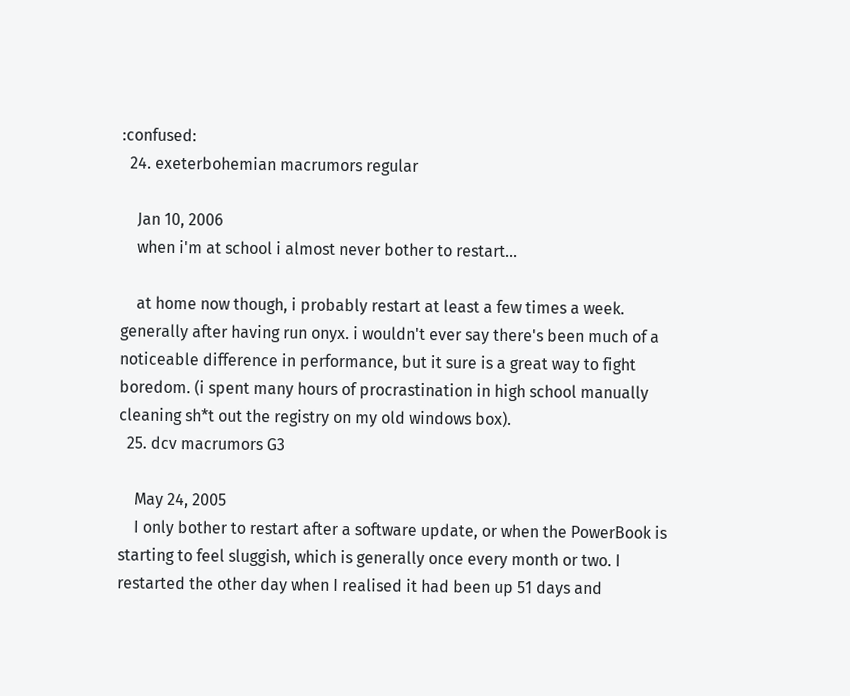:confused:
  24. exeterbohemian macrumors regular

    Jan 10, 2006
    when i'm at school i almost never bother to restart...

    at home now though, i probably restart at least a few times a week. generally after having run onyx. i wouldn't ever say there's been much of a noticeable difference in performance, but it sure is a great way to fight boredom. (i spent many hours of procrastination in high school manually cleaning sh*t out the registry on my old windows box).
  25. dcv macrumors G3

    May 24, 2005
    I only bother to restart after a software update, or when the PowerBook is starting to feel sluggish, which is generally once every month or two. I restarted the other day when I realised it had been up 51 days and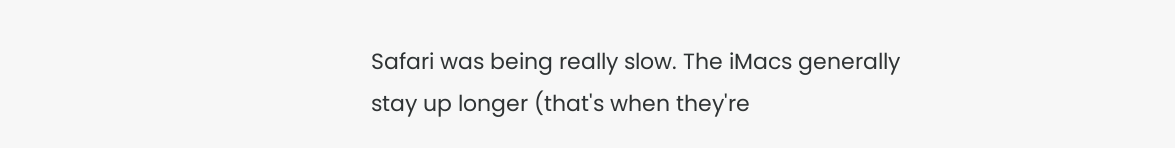Safari was being really slow. The iMacs generally stay up longer (that's when they're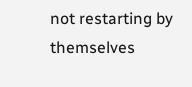not restarting by themselves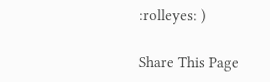:rolleyes: )

Share This Page